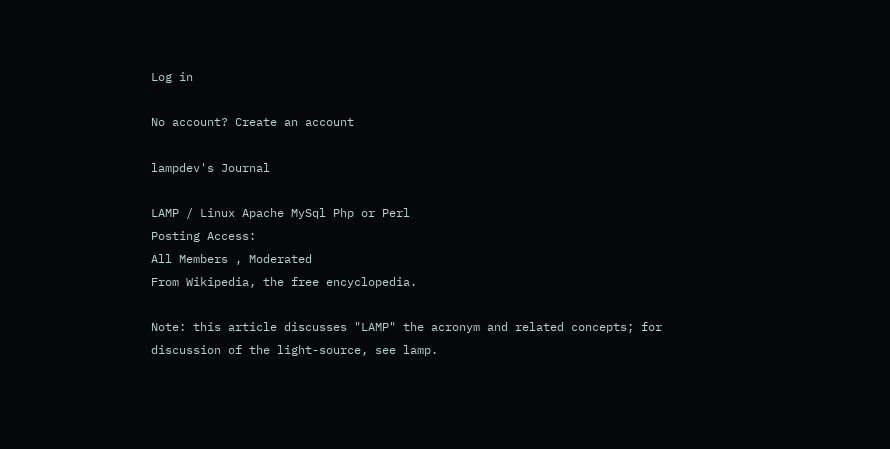Log in

No account? Create an account

lampdev's Journal

LAMP / Linux Apache MySql Php or Perl
Posting Access:
All Members , Moderated
From Wikipedia, the free encyclopedia.

Note: this article discusses "LAMP" the acronym and related concepts; for discussion of the light-source, see lamp.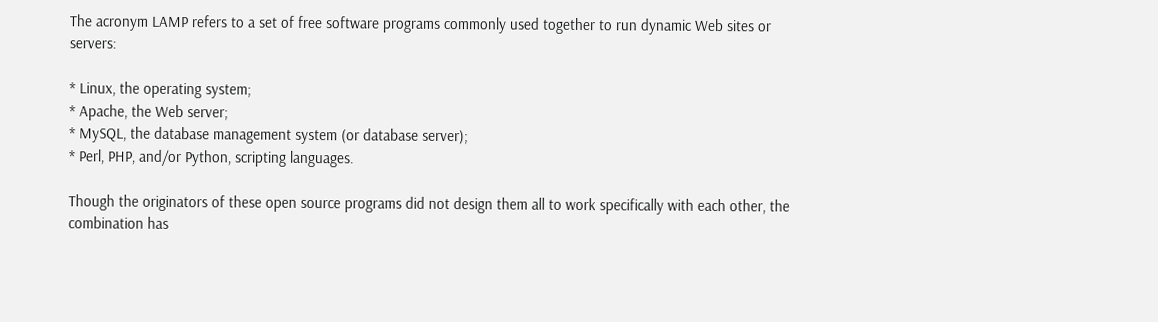The acronym LAMP refers to a set of free software programs commonly used together to run dynamic Web sites or servers:

* Linux, the operating system;
* Apache, the Web server;
* MySQL, the database management system (or database server);
* Perl, PHP, and/or Python, scripting languages.

Though the originators of these open source programs did not design them all to work specifically with each other, the combination has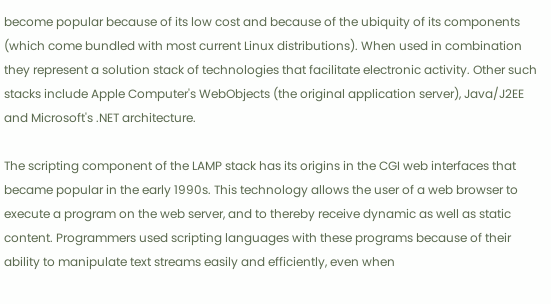become popular because of its low cost and because of the ubiquity of its components (which come bundled with most current Linux distributions). When used in combination they represent a solution stack of technologies that facilitate electronic activity. Other such stacks include Apple Computer's WebObjects (the original application server), Java/J2EE and Microsoft's .NET architecture.

The scripting component of the LAMP stack has its origins in the CGI web interfaces that became popular in the early 1990s. This technology allows the user of a web browser to execute a program on the web server, and to thereby receive dynamic as well as static content. Programmers used scripting languages with these programs because of their ability to manipulate text streams easily and efficiently, even when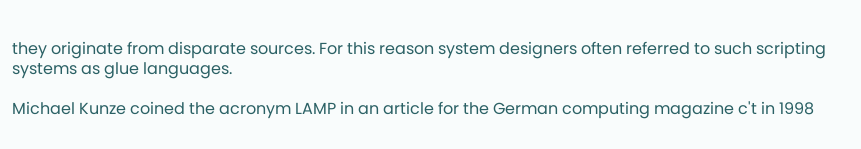they originate from disparate sources. For this reason system designers often referred to such scripting systems as glue languages.

Michael Kunze coined the acronym LAMP in an article for the German computing magazine c't in 1998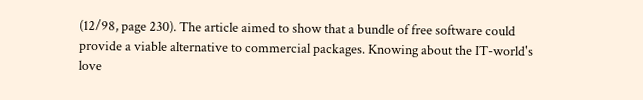(12/98, page 230). The article aimed to show that a bundle of free software could provide a viable alternative to commercial packages. Knowing about the IT-world's love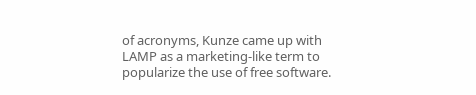of acronyms, Kunze came up with LAMP as a marketing-like term to popularize the use of free software.